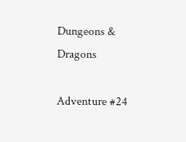Dungeons & Dragons

Adventure #24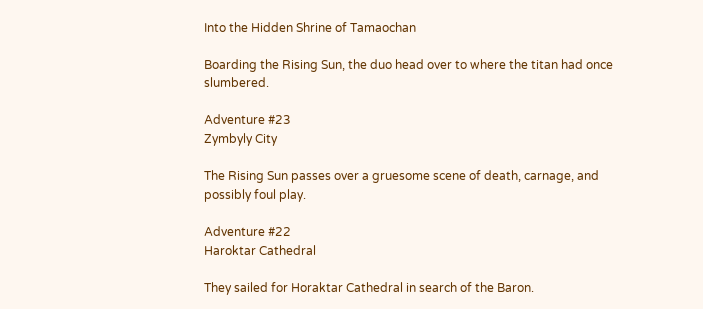Into the Hidden Shrine of Tamaochan

Boarding the Rising Sun, the duo head over to where the titan had once slumbered.

Adventure #23
Zymbyly City

The Rising Sun passes over a gruesome scene of death, carnage, and possibly foul play.

Adventure #22
Haroktar Cathedral

They sailed for Horaktar Cathedral in search of the Baron.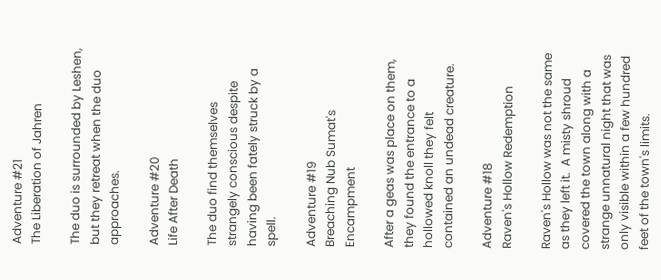Adventure #21
The Liberation of Jahren

The duo is surrounded by Leshen, but they retreat when the duo approaches.

Adventure #20
Life After Death

The duo find themselves strangely conscious despite having been fately struck by a spell.

Adventure #19
Breaching Nub Sumat's Encampment

After a geas was place on them, they found the entrance to a hollowed knoll they felt contained an undead creature.

Adventure #18
Raven's Hollow Redemption

Raven's Hollow was not the same as they left it.  A misty shroud covered the town along with a strange unnatural night that was only visible within a few hundred feet of the town's limits.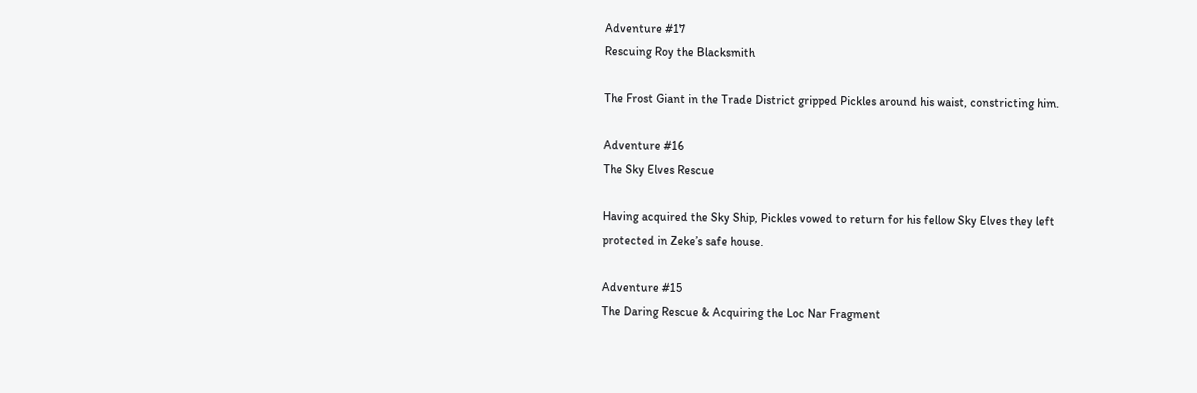Adventure #17
Rescuing Roy the Blacksmith

The Frost Giant in the Trade District gripped Pickles around his waist, constricting him.

Adventure #16
The Sky Elves Rescue

Having acquired the Sky Ship, Pickles vowed to return for his fellow Sky Elves they left protected in Zeke’s safe house.

Adventure #15
The Daring Rescue & Acquiring the Loc Nar Fragment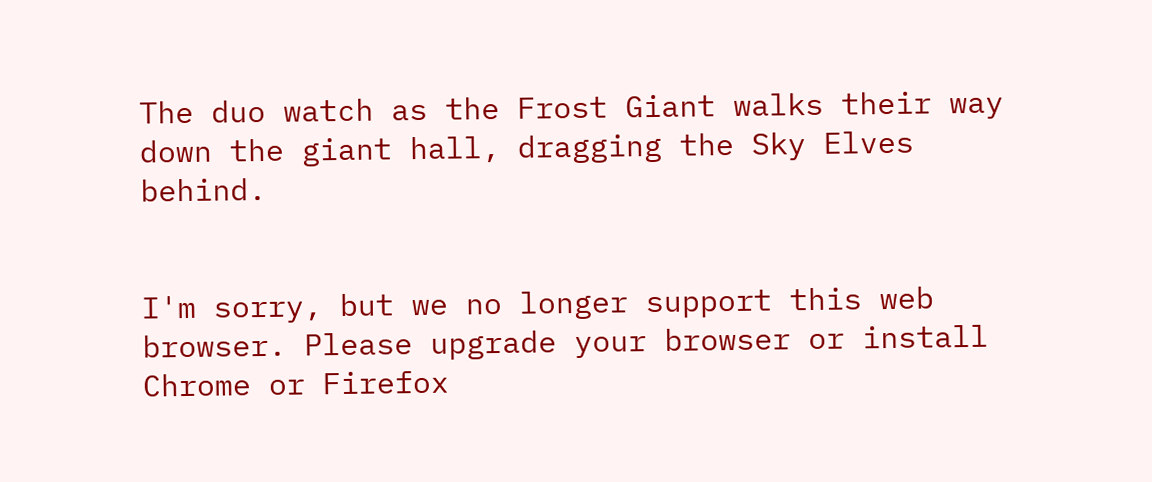The duo watch as the Frost Giant walks their way down the giant hall, dragging the Sky Elves behind.


I'm sorry, but we no longer support this web browser. Please upgrade your browser or install Chrome or Firefox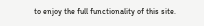to enjoy the full functionality of this site.